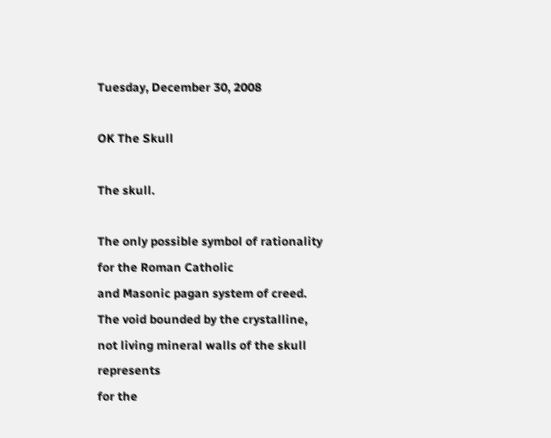Tuesday, December 30, 2008

OK The Skull

The skull.

The only possible symbol of rationality for the Roman Catholic
and Masonic pagan system of creed.
The void bounded by the crystalline, not living mineral walls of the skull represents
for the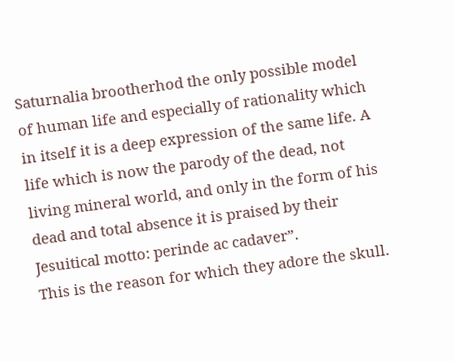Saturnalia brootherhod the only possible model of human life and especially of rationality which in itself it is a deep expression of the same life. A life which is now the parody of the dead, not living mineral world, and only in the form of his dead and total absence it is praised by their Jesuitical motto: perinde ac cadaver”.
This is the reason for which they adore the skull.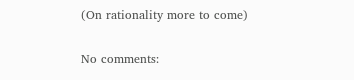(On rationality more to come)

No comments: